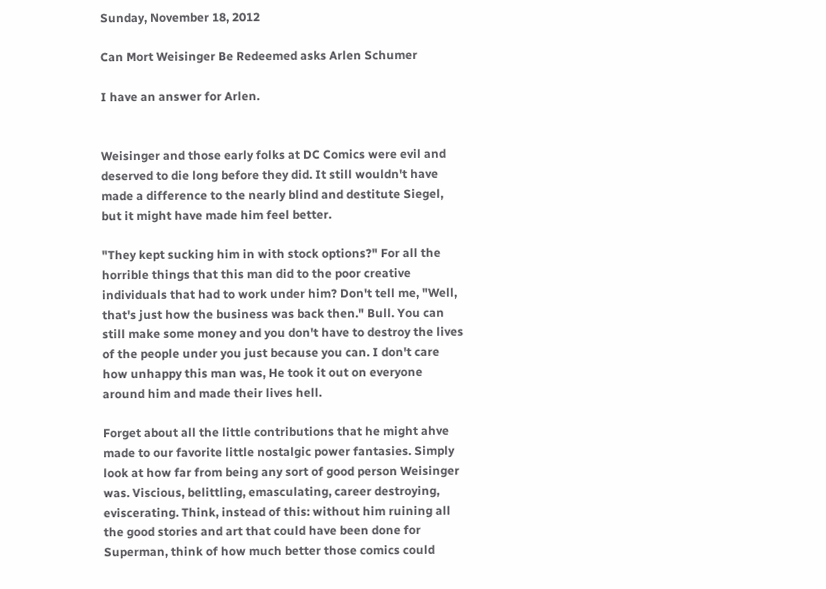Sunday, November 18, 2012

Can Mort Weisinger Be Redeemed asks Arlen Schumer

I have an answer for Arlen.


Weisinger and those early folks at DC Comics were evil and deserved to die long before they did. It still wouldn't have made a difference to the nearly blind and destitute Siegel, but it might have made him feel better.

"They kept sucking him in with stock options?" For all the horrible things that this man did to the poor creative individuals that had to work under him? Don't tell me, "Well, that's just how the business was back then." Bull. You can still make some money and you don't have to destroy the lives of the people under you just because you can. I don't care how unhappy this man was, He took it out on everyone around him and made their lives hell.

Forget about all the little contributions that he might ahve made to our favorite little nostalgic power fantasies. Simply look at how far from being any sort of good person Weisinger was. Viscious, belittling, emasculating, career destroying, eviscerating. Think, instead of this: without him ruining all the good stories and art that could have been done for Superman, think of how much better those comics could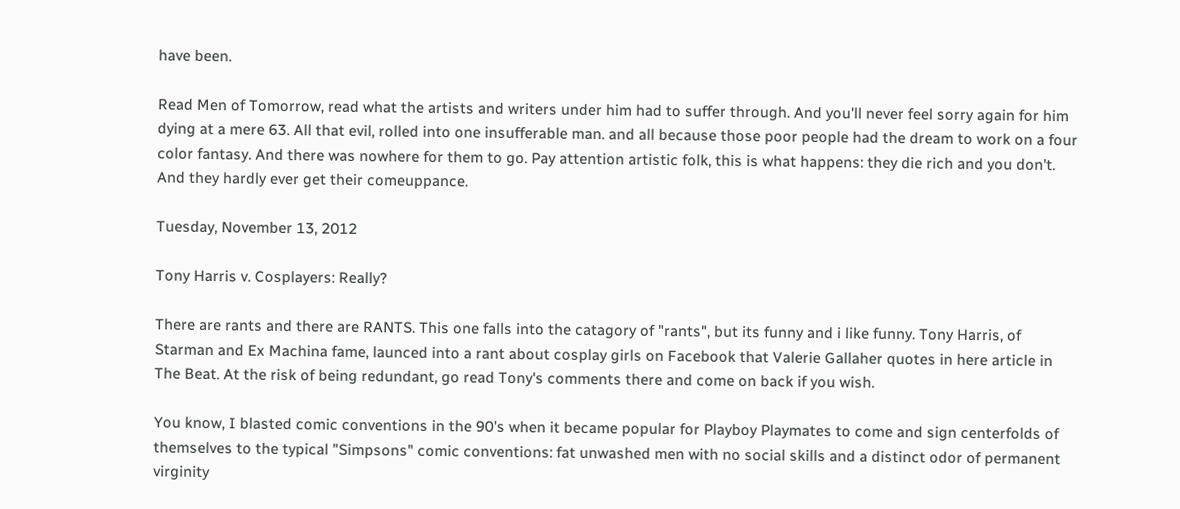have been.

Read Men of Tomorrow, read what the artists and writers under him had to suffer through. And you'll never feel sorry again for him dying at a mere 63. All that evil, rolled into one insufferable man. and all because those poor people had the dream to work on a four color fantasy. And there was nowhere for them to go. Pay attention artistic folk, this is what happens: they die rich and you don't. And they hardly ever get their comeuppance.

Tuesday, November 13, 2012

Tony Harris v. Cosplayers: Really?

There are rants and there are RANTS. This one falls into the catagory of "rants", but its funny and i like funny. Tony Harris, of Starman and Ex Machina fame, launced into a rant about cosplay girls on Facebook that Valerie Gallaher quotes in here article in The Beat. At the risk of being redundant, go read Tony's comments there and come on back if you wish.

You know, I blasted comic conventions in the 90's when it became popular for Playboy Playmates to come and sign centerfolds of themselves to the typical "Simpsons" comic conventions: fat unwashed men with no social skills and a distinct odor of permanent virginity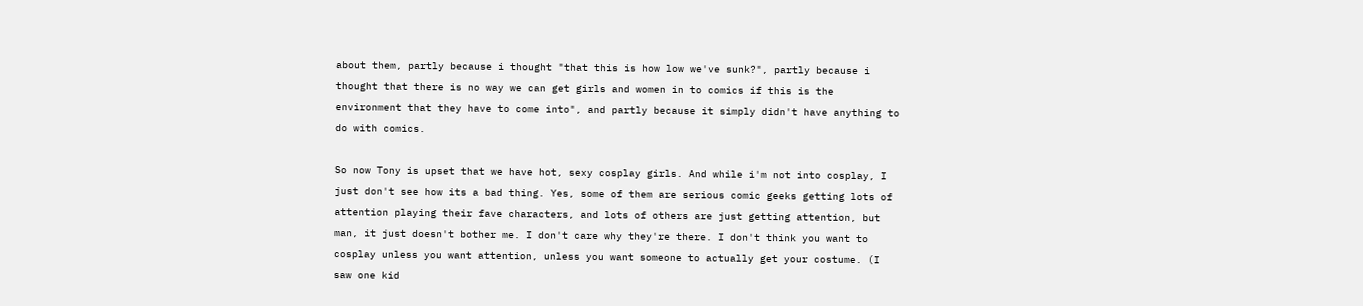about them, partly because i thought "that this is how low we've sunk?", partly because i thought that there is no way we can get girls and women in to comics if this is the environment that they have to come into", and partly because it simply didn't have anything to do with comics.

So now Tony is upset that we have hot, sexy cosplay girls. And while i'm not into cosplay, I just don't see how its a bad thing. Yes, some of them are serious comic geeks getting lots of attention playing their fave characters, and lots of others are just getting attention, but man, it just doesn't bother me. I don't care why they're there. I don't think you want to cosplay unless you want attention, unless you want someone to actually get your costume. (I saw one kid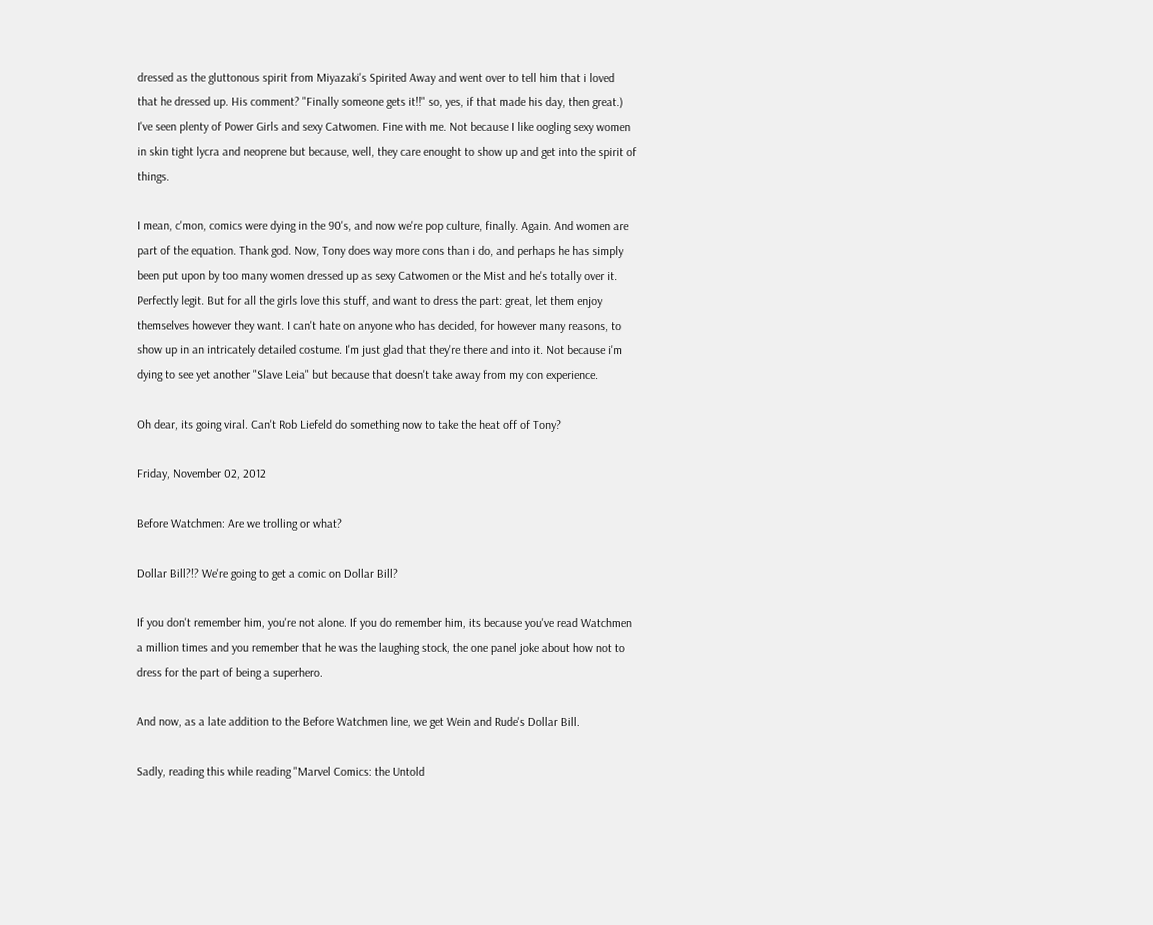dressed as the gluttonous spirit from Miyazaki's Spirited Away and went over to tell him that i loved that he dressed up. His comment? "Finally someone gets it!!" so, yes, if that made his day, then great.) I've seen plenty of Power Girls and sexy Catwomen. Fine with me. Not because I like oogling sexy women in skin tight lycra and neoprene but because, well, they care enought to show up and get into the spirit of things.

I mean, c'mon, comics were dying in the 90's, and now we're pop culture, finally. Again. And women are part of the equation. Thank god. Now, Tony does way more cons than i do, and perhaps he has simply been put upon by too many women dressed up as sexy Catwomen or the Mist and he's totally over it. Perfectly legit. But for all the girls love this stuff, and want to dress the part: great, let them enjoy themselves however they want. I can't hate on anyone who has decided, for however many reasons, to show up in an intricately detailed costume. I'm just glad that they're there and into it. Not because i'm dying to see yet another "Slave Leia" but because that doesn't take away from my con experience.

Oh dear, its going viral. Can't Rob Liefeld do something now to take the heat off of Tony?

Friday, November 02, 2012

Before Watchmen: Are we trolling or what?

Dollar Bill?!? We're going to get a comic on Dollar Bill?

If you don't remember him, you're not alone. If you do remember him, its because you've read Watchmen a million times and you remember that he was the laughing stock, the one panel joke about how not to dress for the part of being a superhero.

And now, as a late addition to the Before Watchmen line, we get Wein and Rude's Dollar Bill.

Sadly, reading this while reading "Marvel Comics: the Untold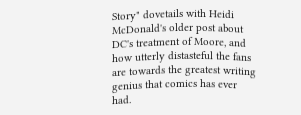Story" dovetails with Heidi McDonald's older post about DC's treatment of Moore, and how utterly distasteful the fans are towards the greatest writing genius that comics has ever had.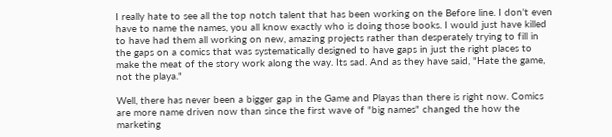I really hate to see all the top notch talent that has been working on the Before line. I don't even have to name the names, you all know exactly who is doing those books. I would just have killed to have had them all working on new, amazing projects rather than desperately trying to fill in the gaps on a comics that was systematically designed to have gaps in just the right places to make the meat of the story work along the way. Its sad. And as they have said, "Hate the game, not the playa."

Well, there has never been a bigger gap in the Game and Playas than there is right now. Comics are more name driven now than since the first wave of "big names" changed the how the marketing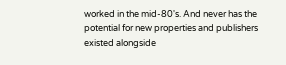worked in the mid-80's. And never has the potential for new properties and publishers existed alongside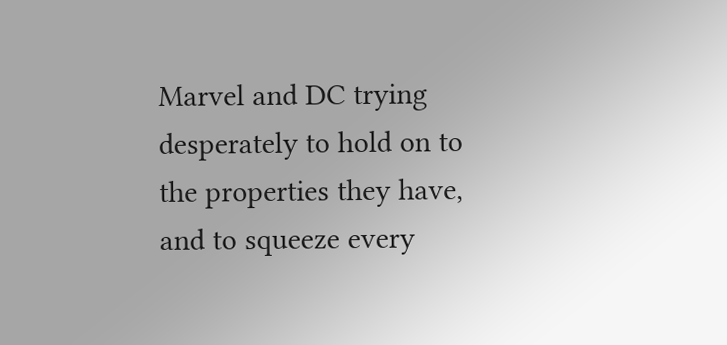Marvel and DC trying desperately to hold on to the properties they have, and to squeeze every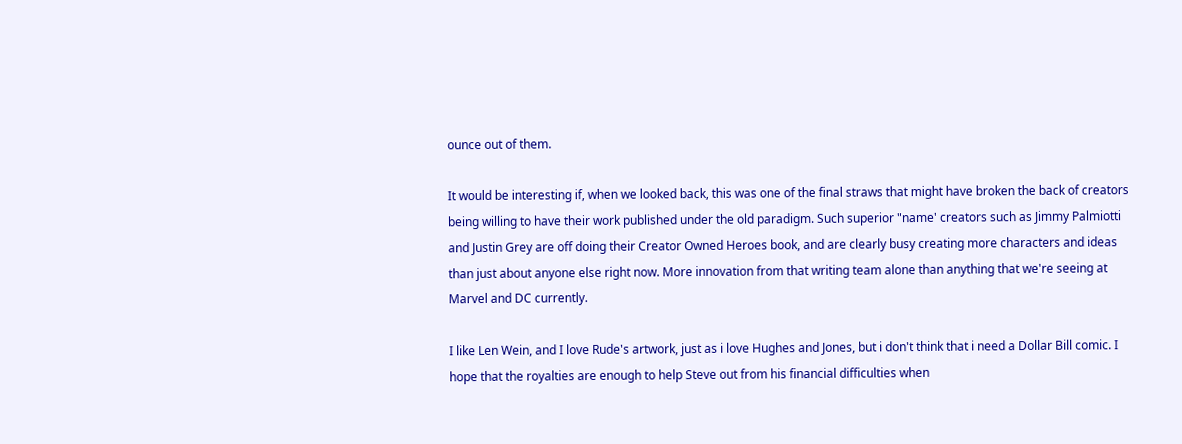ounce out of them.

It would be interesting if, when we looked back, this was one of the final straws that might have broken the back of creators being willing to have their work published under the old paradigm. Such superior "name' creators such as Jimmy Palmiotti and Justin Grey are off doing their Creator Owned Heroes book, and are clearly busy creating more characters and ideas than just about anyone else right now. More innovation from that writing team alone than anything that we're seeing at Marvel and DC currently.

I like Len Wein, and I love Rude's artwork, just as i love Hughes and Jones, but i don't think that i need a Dollar Bill comic. I hope that the royalties are enough to help Steve out from his financial difficulties when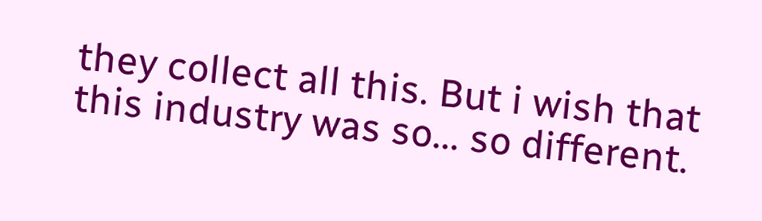they collect all this. But i wish that this industry was so... so different.